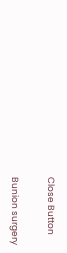Close Button

Bunion surgery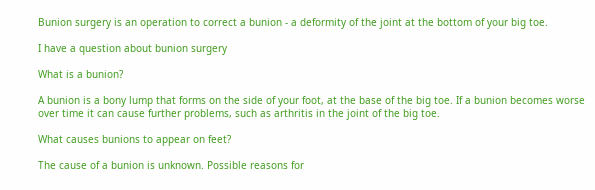Bunion surgery is an operation to correct a bunion - a deformity of the joint at the bottom of your big toe.

I have a question about bunion surgery

What is a bunion?

A bunion is a bony lump that forms on the side of your foot, at the base of the big toe. If a bunion becomes worse over time it can cause further problems, such as arthritis in the joint of the big toe.

What causes bunions to appear on feet?

The cause of a bunion is unknown. Possible reasons for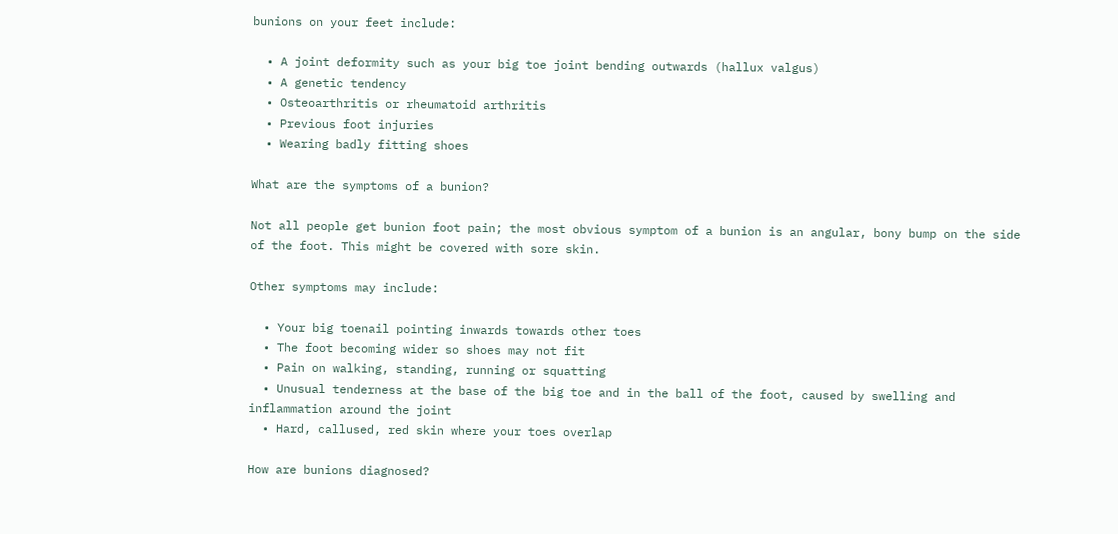bunions on your feet include:

  • A joint deformity such as your big toe joint bending outwards (hallux valgus)
  • A genetic tendency
  • Osteoarthritis or rheumatoid arthritis
  • Previous foot injuries
  • Wearing badly fitting shoes

What are the symptoms of a bunion?

Not all people get bunion foot pain; the most obvious symptom of a bunion is an angular, bony bump on the side of the foot. This might be covered with sore skin.

Other symptoms may include:

  • Your big toenail pointing inwards towards other toes
  • The foot becoming wider so shoes may not fit
  • Pain on walking, standing, running or squatting
  • Unusual tenderness at the base of the big toe and in the ball of the foot, caused by swelling and inflammation around the joint
  • Hard, callused, red skin where your toes overlap

How are bunions diagnosed?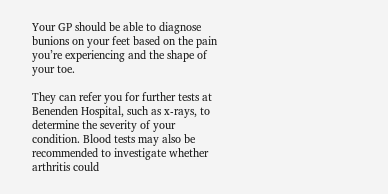Your GP should be able to diagnose bunions on your feet based on the pain you’re experiencing and the shape of your toe.

They can refer you for further tests at Benenden Hospital, such as x-rays, to determine the severity of your condition. Blood tests may also be recommended to investigate whether arthritis could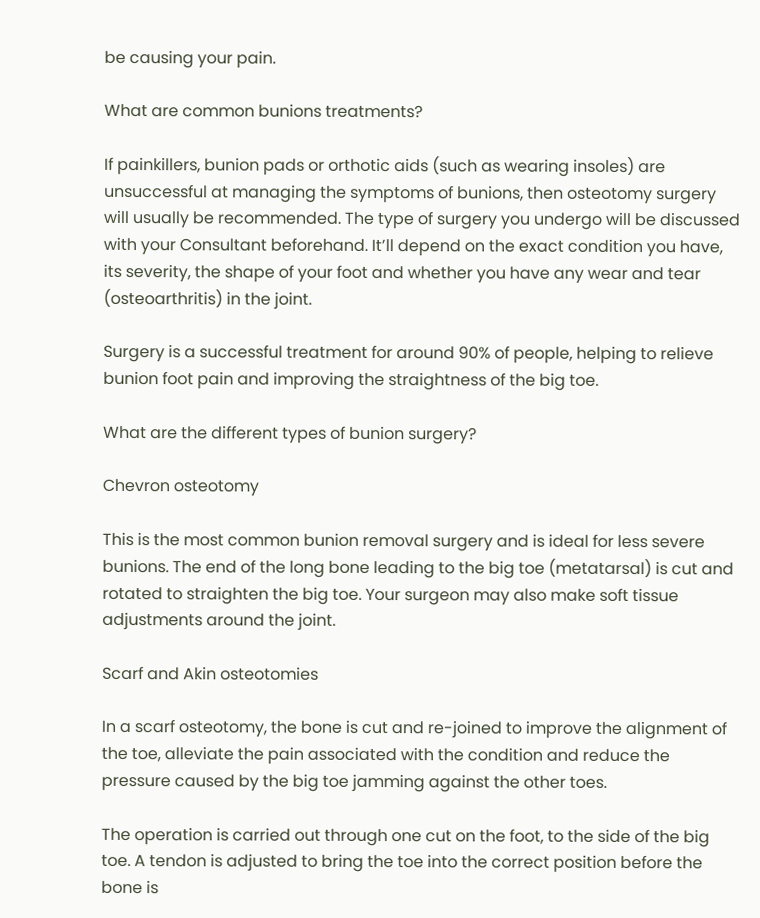be causing your pain.

What are common bunions treatments?

If painkillers, bunion pads or orthotic aids (such as wearing insoles) are unsuccessful at managing the symptoms of bunions, then osteotomy surgery will usually be recommended. The type of surgery you undergo will be discussed with your Consultant beforehand. It’ll depend on the exact condition you have, its severity, the shape of your foot and whether you have any wear and tear (osteoarthritis) in the joint.

Surgery is a successful treatment for around 90% of people, helping to relieve bunion foot pain and improving the straightness of the big toe.

What are the different types of bunion surgery?

Chevron osteotomy

This is the most common bunion removal surgery and is ideal for less severe bunions. The end of the long bone leading to the big toe (metatarsal) is cut and rotated to straighten the big toe. Your surgeon may also make soft tissue adjustments around the joint.

Scarf and Akin osteotomies

In a scarf osteotomy, the bone is cut and re-joined to improve the alignment of the toe, alleviate the pain associated with the condition and reduce the pressure caused by the big toe jamming against the other toes.

The operation is carried out through one cut on the foot, to the side of the big toe. A tendon is adjusted to bring the toe into the correct position before the bone is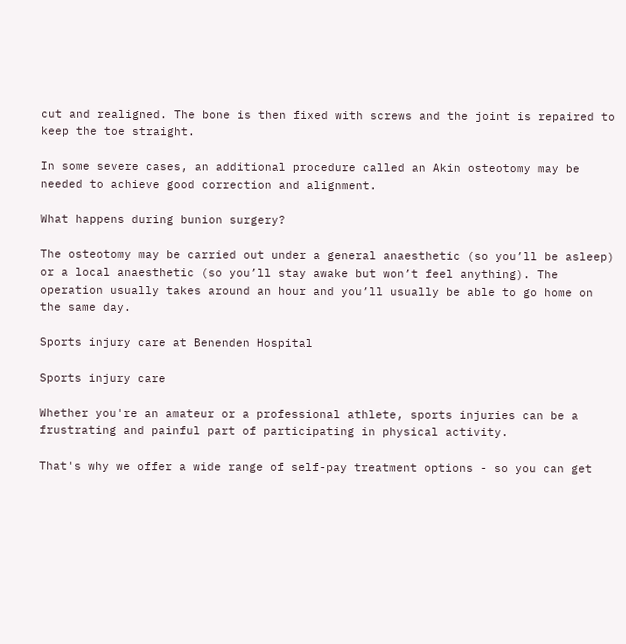cut and realigned. The bone is then fixed with screws and the joint is repaired to keep the toe straight.

In some severe cases, an additional procedure called an Akin osteotomy may be needed to achieve good correction and alignment.

What happens during bunion surgery?

The osteotomy may be carried out under a general anaesthetic (so you’ll be asleep) or a local anaesthetic (so you’ll stay awake but won’t feel anything). The operation usually takes around an hour and you’ll usually be able to go home on the same day.

Sports injury care at Benenden Hospital

Sports injury care

Whether you're an amateur or a professional athlete, sports injuries can be a frustrating and painful part of participating in physical activity.

That's why we offer a wide range of self-pay treatment options - so you can get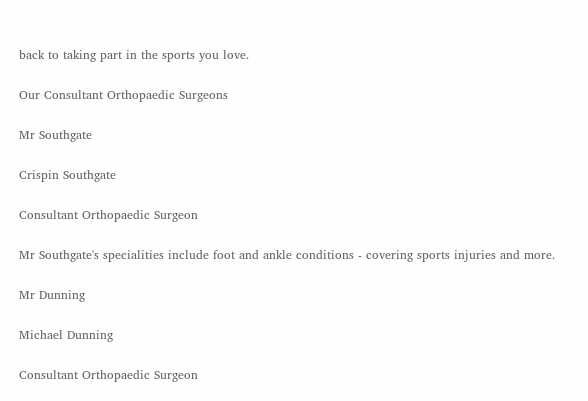back to taking part in the sports you love.

Our Consultant Orthopaedic Surgeons

Mr Southgate

Crispin Southgate

Consultant Orthopaedic Surgeon

Mr Southgate's specialities include foot and ankle conditions - covering sports injuries and more.

Mr Dunning

Michael Dunning

Consultant Orthopaedic Surgeon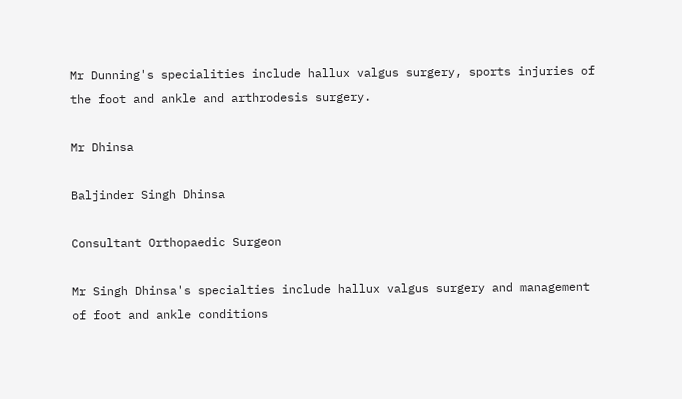Mr Dunning's specialities include hallux valgus surgery, sports injuries of the foot and ankle and arthrodesis surgery.

Mr Dhinsa

Baljinder Singh Dhinsa

Consultant Orthopaedic Surgeon

Mr Singh Dhinsa's specialties include hallux valgus surgery and management of foot and ankle conditions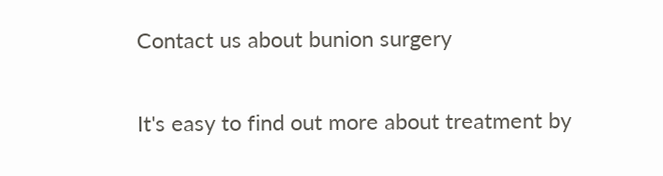Contact us about bunion surgery

It's easy to find out more about treatment by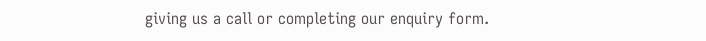giving us a call or completing our enquiry form.